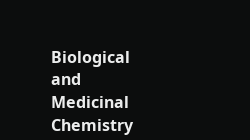Biological and Medicinal Chemistry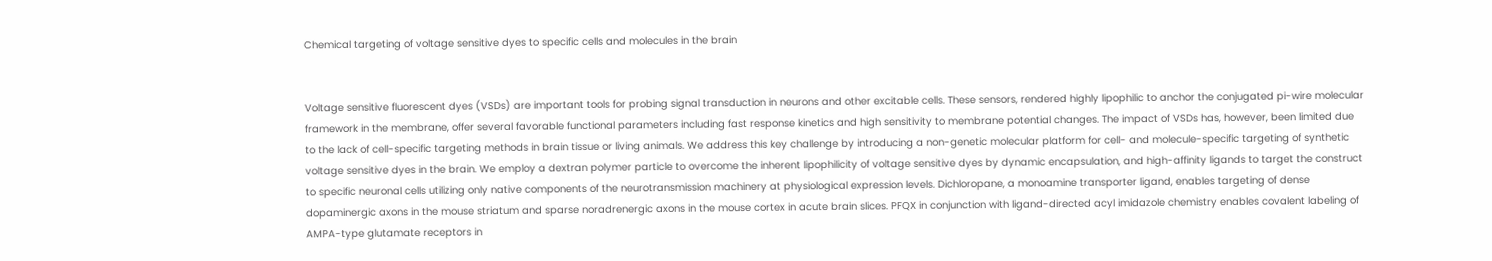Chemical targeting of voltage sensitive dyes to specific cells and molecules in the brain


Voltage sensitive fluorescent dyes (VSDs) are important tools for probing signal transduction in neurons and other excitable cells. These sensors, rendered highly lipophilic to anchor the conjugated pi-wire molecular framework in the membrane, offer several favorable functional parameters including fast response kinetics and high sensitivity to membrane potential changes. The impact of VSDs has, however, been limited due to the lack of cell-specific targeting methods in brain tissue or living animals. We address this key challenge by introducing a non-genetic molecular platform for cell- and molecule-specific targeting of synthetic voltage sensitive dyes in the brain. We employ a dextran polymer particle to overcome the inherent lipophilicity of voltage sensitive dyes by dynamic encapsulation, and high-affinity ligands to target the construct to specific neuronal cells utilizing only native components of the neurotransmission machinery at physiological expression levels. Dichloropane, a monoamine transporter ligand, enables targeting of dense dopaminergic axons in the mouse striatum and sparse noradrenergic axons in the mouse cortex in acute brain slices. PFQX in conjunction with ligand-directed acyl imidazole chemistry enables covalent labeling of AMPA-type glutamate receptors in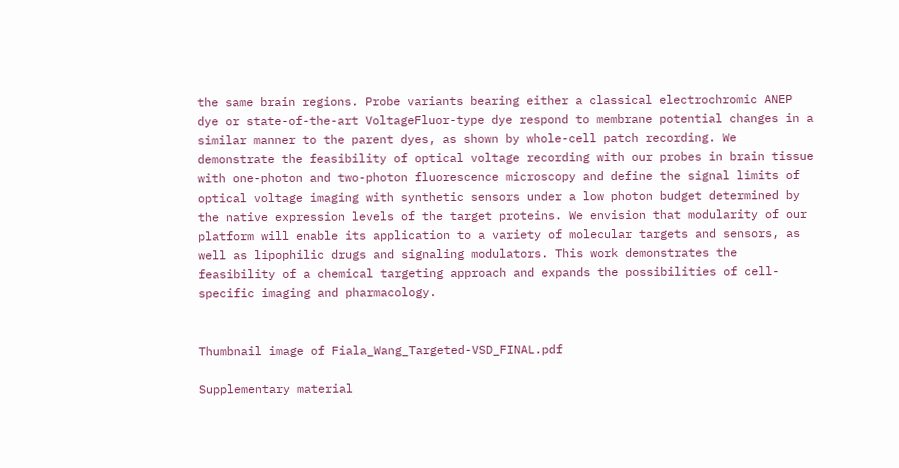the same brain regions. Probe variants bearing either a classical electrochromic ANEP dye or state-of-the-art VoltageFluor-type dye respond to membrane potential changes in a similar manner to the parent dyes, as shown by whole-cell patch recording. We demonstrate the feasibility of optical voltage recording with our probes in brain tissue with one-photon and two-photon fluorescence microscopy and define the signal limits of optical voltage imaging with synthetic sensors under a low photon budget determined by the native expression levels of the target proteins. We envision that modularity of our platform will enable its application to a variety of molecular targets and sensors, as well as lipophilic drugs and signaling modulators. This work demonstrates the feasibility of a chemical targeting approach and expands the possibilities of cell-specific imaging and pharmacology.


Thumbnail image of Fiala_Wang_Targeted-VSD_FINAL.pdf

Supplementary material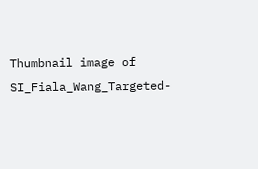Thumbnail image of SI_Fiala_Wang_Targeted-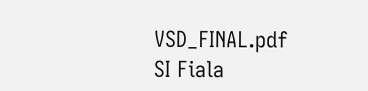VSD_FINAL.pdf
SI Fiala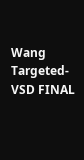Wang Targeted-VSD FINAL